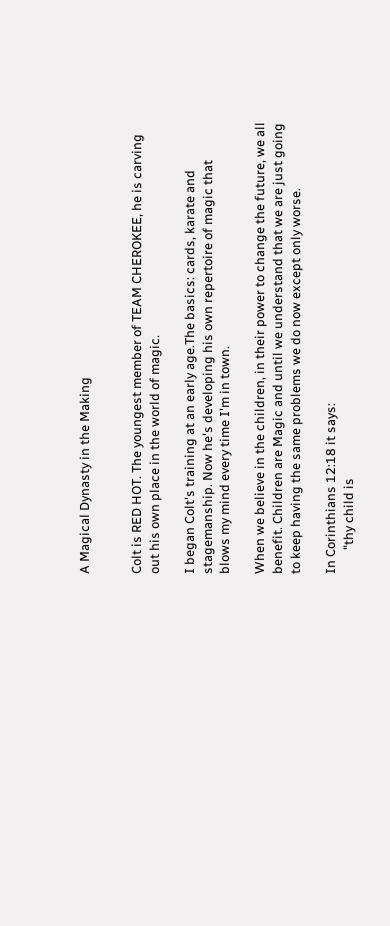A Magical Dynasty in the Making


Colt is RED HOT. The youngest member of TEAM CHEROKEE, he is carving out his own place in the world of magic.

I began Colt's training at an early age.The basics: cards, karate and stagemanship. Now he's developing his own repertoire of magic that blows my mind every time I'm in town.

When we believe in the children, in their power to change the future, we all benefit. Children are Magic and until we understand that we are just going to keep having the same problems we do now except only worse.

In Corinthians 12:18 it says:
        "thy child is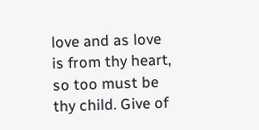love and as love is from thy heart, so too must be thy child. Give of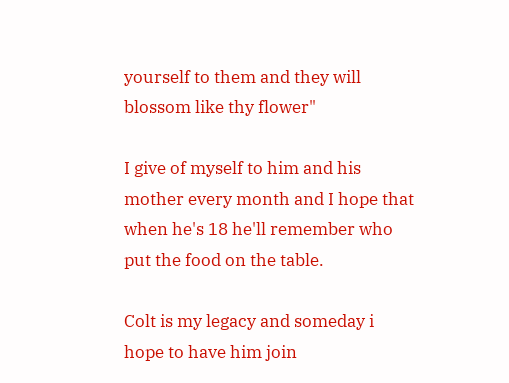yourself to them and they will blossom like thy flower"

I give of myself to him and his mother every month and I hope that when he's 18 he'll remember who put the food on the table.

Colt is my legacy and someday i hope to have him join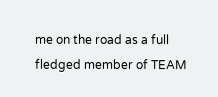me on the road as a full fledged member of TEAM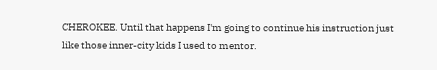CHEROKEE. Until that happens I'm going to continue his instruction just like those inner-city kids I used to mentor.